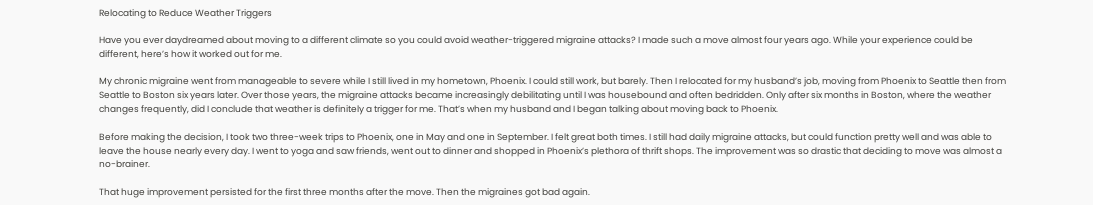Relocating to Reduce Weather Triggers

Have you ever daydreamed about moving to a different climate so you could avoid weather-triggered migraine attacks? I made such a move almost four years ago. While your experience could be different, here’s how it worked out for me.

My chronic migraine went from manageable to severe while I still lived in my hometown, Phoenix. I could still work, but barely. Then I relocated for my husband’s job, moving from Phoenix to Seattle then from Seattle to Boston six years later. Over those years, the migraine attacks became increasingly debilitating until I was housebound and often bedridden. Only after six months in Boston, where the weather changes frequently, did I conclude that weather is definitely a trigger for me. That’s when my husband and I began talking about moving back to Phoenix.

Before making the decision, I took two three-week trips to Phoenix, one in May and one in September. I felt great both times. I still had daily migraine attacks, but could function pretty well and was able to leave the house nearly every day. I went to yoga and saw friends, went out to dinner and shopped in Phoenix’s plethora of thrift shops. The improvement was so drastic that deciding to move was almost a no-brainer.

That huge improvement persisted for the first three months after the move. Then the migraines got bad again.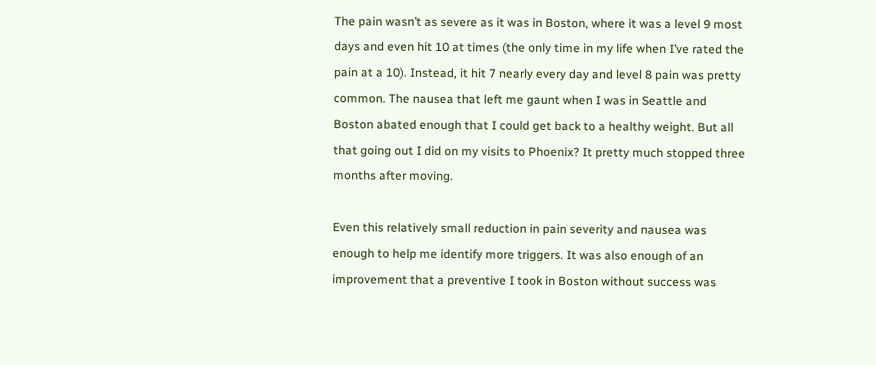The pain wasn’t as severe as it was in Boston, where it was a level 9 most days and even hit 10 at times (the only time in my life when I’ve rated the pain at a 10). Instead, it hit 7 nearly every day and level 8 pain was pretty common. The nausea that left me gaunt when I was in Seattle and Boston abated enough that I could get back to a healthy weight. But all that going out I did on my visits to Phoenix? It pretty much stopped three months after moving.

Even this relatively small reduction in pain severity and nausea was enough to help me identify more triggers. It was also enough of an improvement that a preventive I took in Boston without success was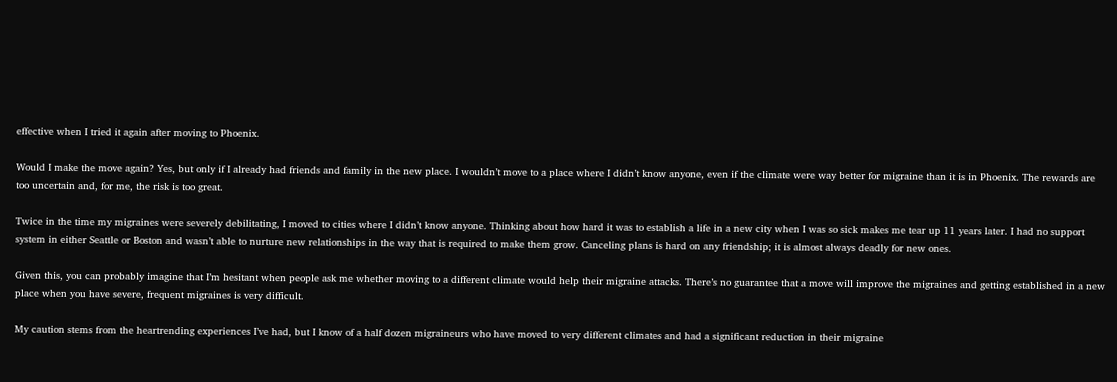effective when I tried it again after moving to Phoenix.

Would I make the move again? Yes, but only if I already had friends and family in the new place. I wouldn’t move to a place where I didn’t know anyone, even if the climate were way better for migraine than it is in Phoenix. The rewards are too uncertain and, for me, the risk is too great.

Twice in the time my migraines were severely debilitating, I moved to cities where I didn’t know anyone. Thinking about how hard it was to establish a life in a new city when I was so sick makes me tear up 11 years later. I had no support system in either Seattle or Boston and wasn’t able to nurture new relationships in the way that is required to make them grow. Canceling plans is hard on any friendship; it is almost always deadly for new ones.

Given this, you can probably imagine that I’m hesitant when people ask me whether moving to a different climate would help their migraine attacks. There’s no guarantee that a move will improve the migraines and getting established in a new place when you have severe, frequent migraines is very difficult.

My caution stems from the heartrending experiences I’ve had, but I know of a half dozen migraineurs who have moved to very different climates and had a significant reduction in their migraine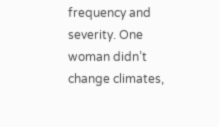frequency and severity. One woman didn’t change climates,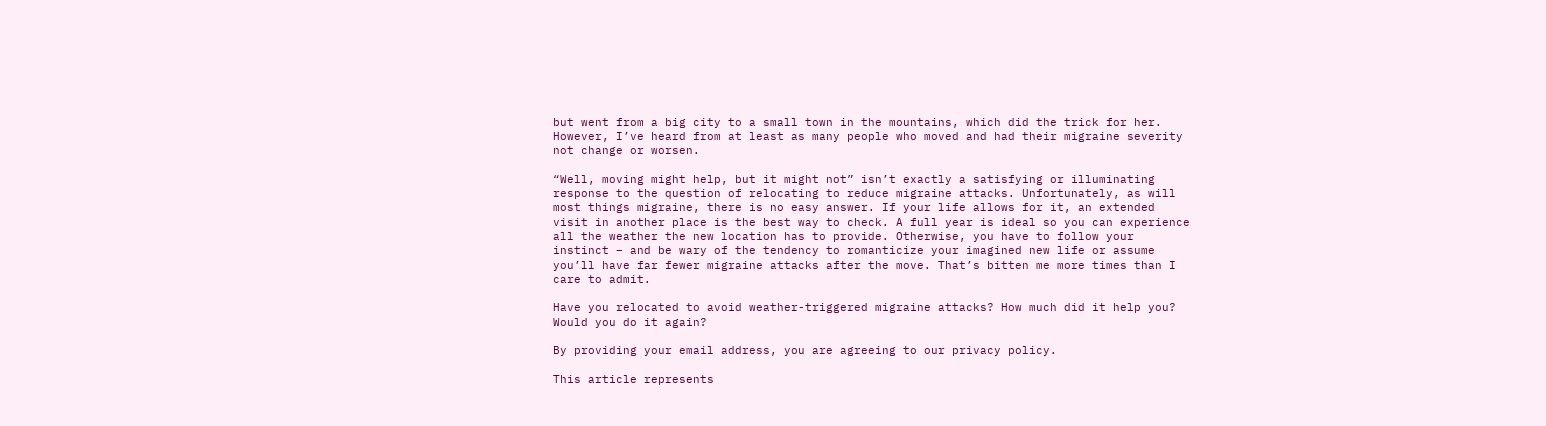but went from a big city to a small town in the mountains, which did the trick for her. However, I’ve heard from at least as many people who moved and had their migraine severity not change or worsen.

“Well, moving might help, but it might not” isn’t exactly a satisfying or illuminating response to the question of relocating to reduce migraine attacks. Unfortunately, as will most things migraine, there is no easy answer. If your life allows for it, an extended visit in another place is the best way to check. A full year is ideal so you can experience all the weather the new location has to provide. Otherwise, you have to follow your instinct – and be wary of the tendency to romanticize your imagined new life or assume you’ll have far fewer migraine attacks after the move. That’s bitten me more times than I care to admit.

Have you relocated to avoid weather-triggered migraine attacks? How much did it help you? Would you do it again?

By providing your email address, you are agreeing to our privacy policy.

This article represents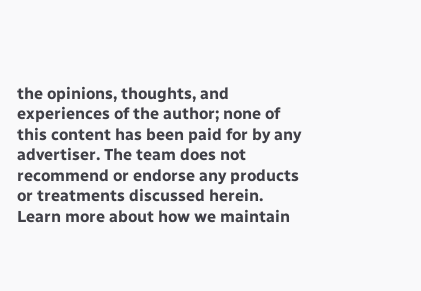the opinions, thoughts, and experiences of the author; none of this content has been paid for by any advertiser. The team does not recommend or endorse any products or treatments discussed herein. Learn more about how we maintain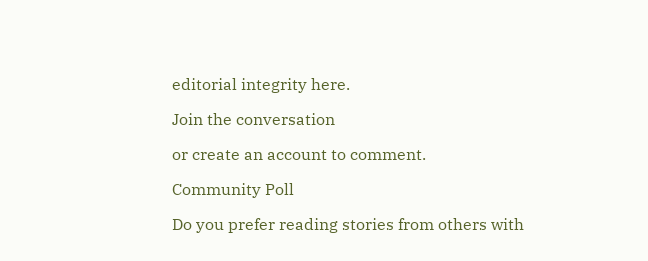editorial integrity here.

Join the conversation

or create an account to comment.

Community Poll

Do you prefer reading stories from others with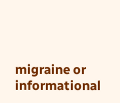migraine or informational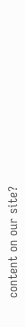content on our site?